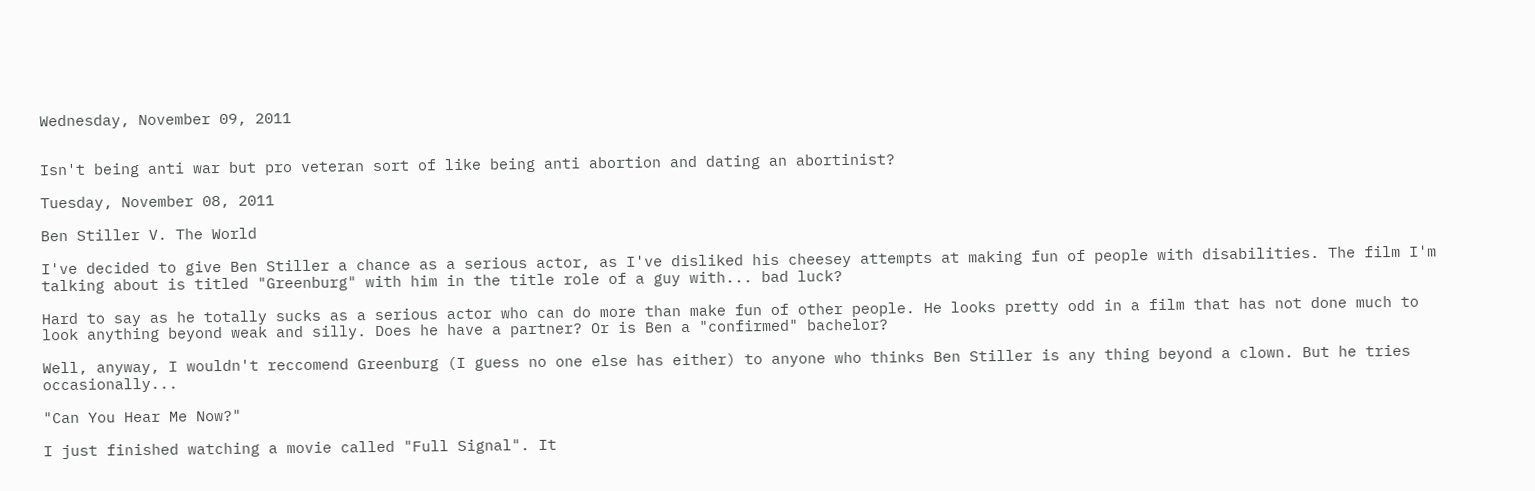Wednesday, November 09, 2011


Isn't being anti war but pro veteran sort of like being anti abortion and dating an abortinist?

Tuesday, November 08, 2011

Ben Stiller V. The World

I've decided to give Ben Stiller a chance as a serious actor, as I've disliked his cheesey attempts at making fun of people with disabilities. The film I'm talking about is titled "Greenburg" with him in the title role of a guy with... bad luck?

Hard to say as he totally sucks as a serious actor who can do more than make fun of other people. He looks pretty odd in a film that has not done much to look anything beyond weak and silly. Does he have a partner? Or is Ben a "confirmed" bachelor?

Well, anyway, I wouldn't reccomend Greenburg (I guess no one else has either) to anyone who thinks Ben Stiller is any thing beyond a clown. But he tries occasionally...

"Can You Hear Me Now?"

I just finished watching a movie called "Full Signal". It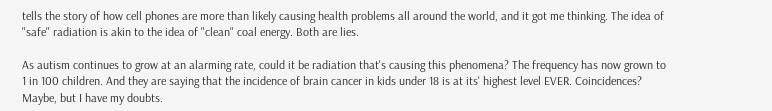tells the story of how cell phones are more than likely causing health problems all around the world, and it got me thinking. The idea of "safe" radiation is akin to the idea of "clean" coal energy. Both are lies.

As autism continues to grow at an alarming rate, could it be radiation that's causing this phenomena? The frequency has now grown to 1 in 100 children. And they are saying that the incidence of brain cancer in kids under 18 is at its' highest level EVER. Coincidences? Maybe, but I have my doubts.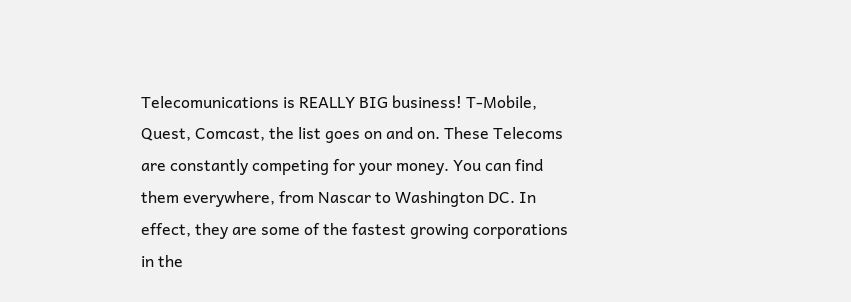Telecomunications is REALLY BIG business! T-Mobile, Quest, Comcast, the list goes on and on. These Telecoms are constantly competing for your money. You can find them everywhere, from Nascar to Washington DC. In effect, they are some of the fastest growing corporations in the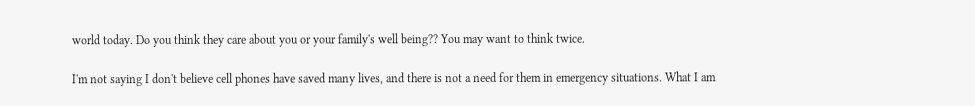world today. Do you think they care about you or your family's well being?? You may want to think twice.

I'm not saying I don't believe cell phones have saved many lives, and there is not a need for them in emergency situations. What I am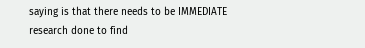saying is that there needs to be IMMEDIATE research done to find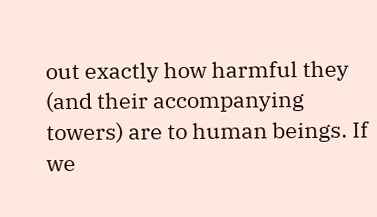out exactly how harmful they (and their accompanying towers) are to human beings. If we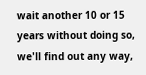wait another 10 or 15 years without doing so, we'll find out any way,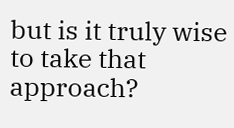but is it truly wise to take that approach?